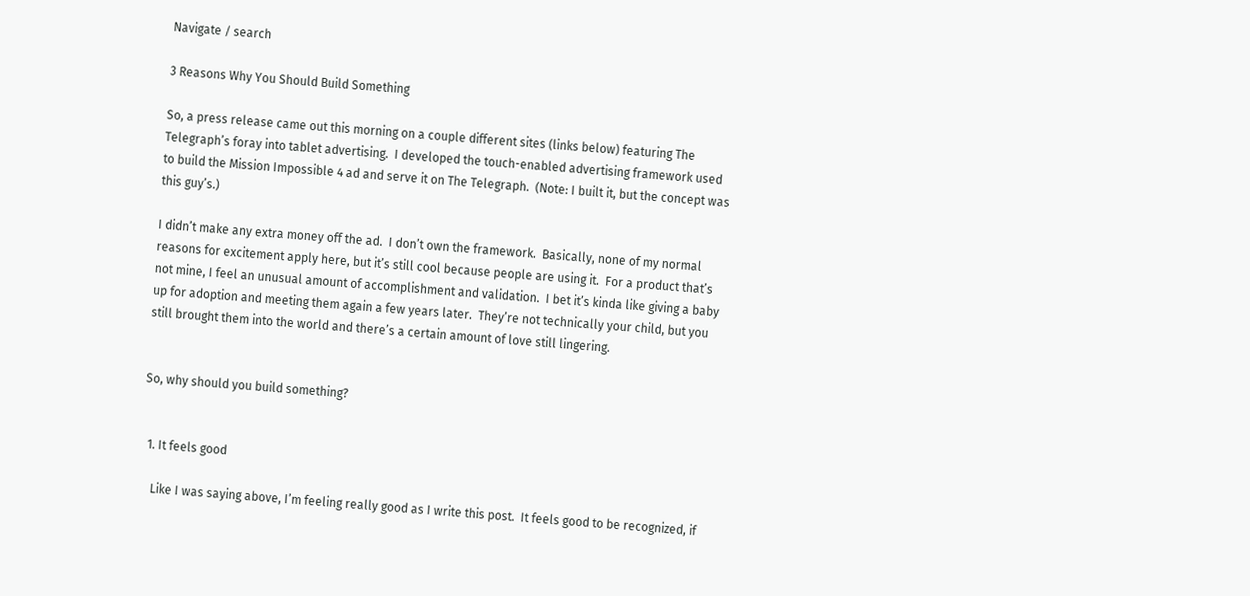Navigate / search

3 Reasons Why You Should Build Something

So, a press release came out this morning on a couple different sites (links below) featuring The Telegraph’s foray into tablet advertising.  I developed the touch-enabled advertising framework used to build the Mission Impossible 4 ad and serve it on The Telegraph.  (Note: I built it, but the concept was this guy’s.)

I didn’t make any extra money off the ad.  I don’t own the framework.  Basically, none of my normal reasons for excitement apply here, but it’s still cool because people are using it.  For a product that’s not mine, I feel an unusual amount of accomplishment and validation.  I bet it’s kinda like giving a baby up for adoption and meeting them again a few years later.  They’re not technically your child, but you still brought them into the world and there’s a certain amount of love still lingering.


So, why should you build something?


  1. It feels good

    Like I was saying above, I’m feeling really good as I write this post.  It feels good to be recognized, if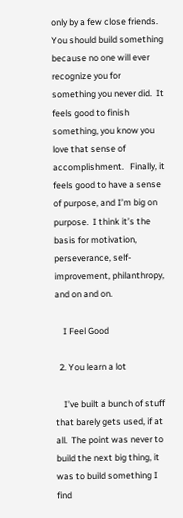only by a few close friends.  You should build something because no one will ever recognize you for something you never did.  It feels good to finish something, you know you love that sense of accomplishment.   Finally, it feels good to have a sense of purpose, and I’m big on purpose.  I think it’s the basis for motivation, perseverance, self-improvement, philanthropy, and on and on.

    I Feel Good

  2. You learn a lot

    I’ve built a bunch of stuff that barely gets used, if at all.  The point was never to build the next big thing, it was to build something I find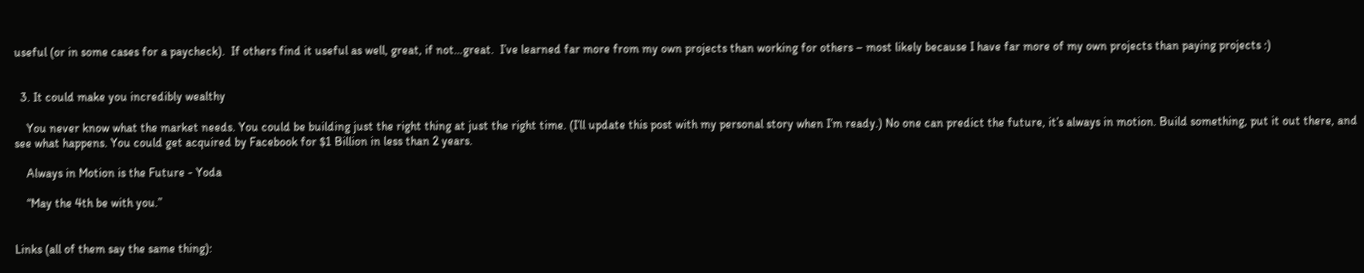useful (or in some cases for a paycheck).  If others find it useful as well, great, if not…great.  I’ve learned far more from my own projects than working for others – most likely because I have far more of my own projects than paying projects :)


  3. It could make you incredibly wealthy

    You never know what the market needs. You could be building just the right thing at just the right time. (I’ll update this post with my personal story when I’m ready.) No one can predict the future, it’s always in motion. Build something, put it out there, and see what happens. You could get acquired by Facebook for $1 Billion in less than 2 years.

    Always in Motion is the Future - Yoda

    “May the 4th be with you.”


Links (all of them say the same thing):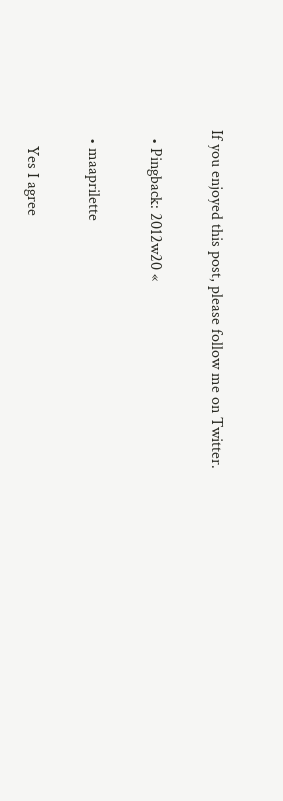If you enjoyed this post, please follow me on Twitter.

  • Pingback: 2012w20 «

  • maaprilette

    Yes I agree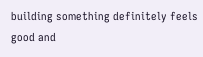building something definitely feels good and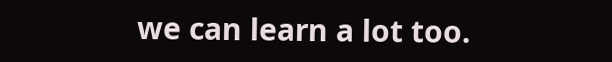we can learn a lot too.